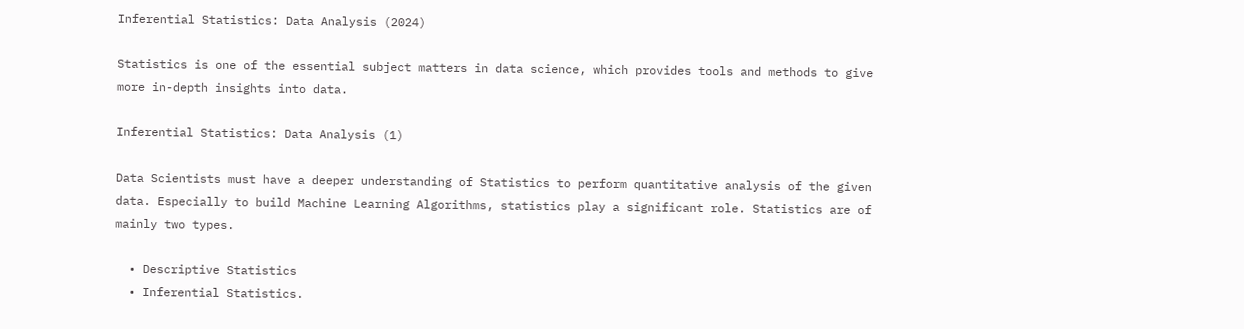Inferential Statistics: Data Analysis (2024)

Statistics is one of the essential subject matters in data science, which provides tools and methods to give more in-depth insights into data.

Inferential Statistics: Data Analysis (1)

Data Scientists must have a deeper understanding of Statistics to perform quantitative analysis of the given data. Especially to build Machine Learning Algorithms, statistics play a significant role. Statistics are of mainly two types.

  • Descriptive Statistics
  • Inferential Statistics.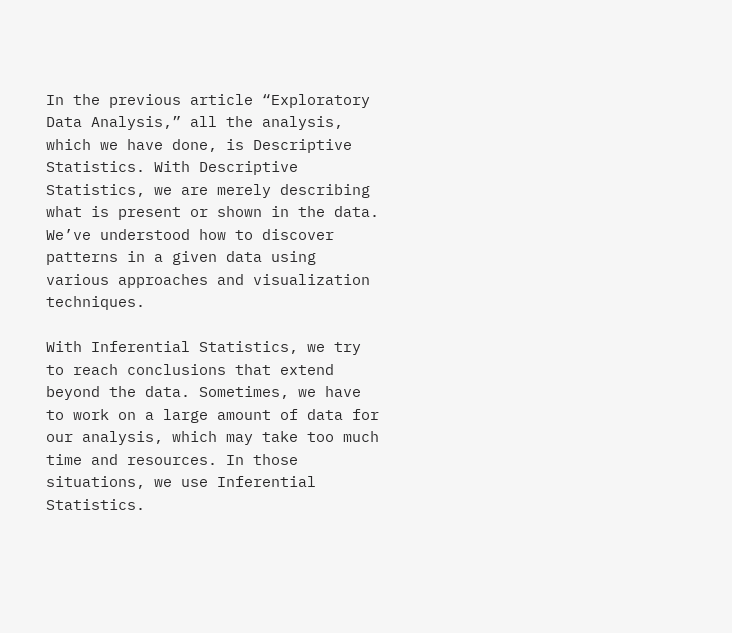In the previous article “Exploratory Data Analysis,” all the analysis, which we have done, is Descriptive Statistics. With Descriptive Statistics, we are merely describing what is present or shown in the data. We’ve understood how to discover patterns in a given data using various approaches and visualization techniques.

With Inferential Statistics, we try to reach conclusions that extend beyond the data. Sometimes, we have to work on a large amount of data for our analysis, which may take too much time and resources. In those situations, we use Inferential Statistics.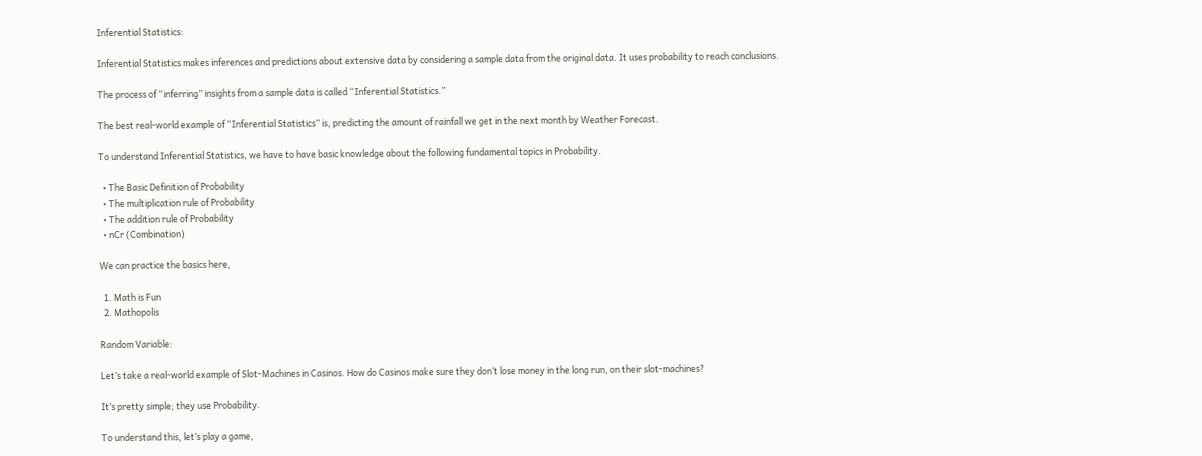Inferential Statistics:

Inferential Statistics makes inferences and predictions about extensive data by considering a sample data from the original data. It uses probability to reach conclusions.

The process of “inferring” insights from a sample data is called “Inferential Statistics.”

The best real-world example of “Inferential Statistics” is, predicting the amount of rainfall we get in the next month by Weather Forecast.

To understand Inferential Statistics, we have to have basic knowledge about the following fundamental topics in Probability.

  • The Basic Definition of Probability
  • The multiplication rule of Probability
  • The addition rule of Probability
  • nCr (Combination)

We can practice the basics here,

  1. Math is Fun
  2. Mathopolis

Random Variable:

Let’s take a real-world example of Slot-Machines in Casinos. How do Casinos make sure they don’t lose money in the long run, on their slot-machines?

It’s pretty simple; they use Probability.

To understand this, let’s play a game,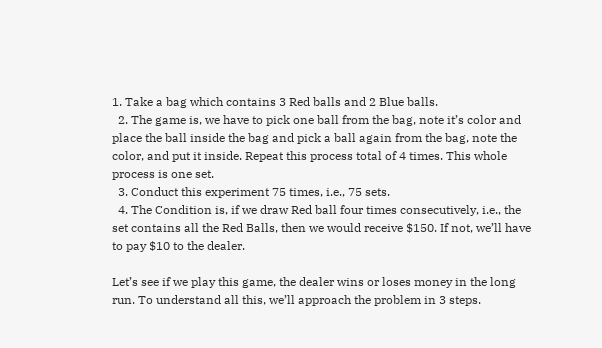1. Take a bag which contains 3 Red balls and 2 Blue balls.
  2. The game is, we have to pick one ball from the bag, note it’s color and place the ball inside the bag and pick a ball again from the bag, note the color, and put it inside. Repeat this process total of 4 times. This whole process is one set.
  3. Conduct this experiment 75 times, i.e., 75 sets.
  4. The Condition is, if we draw Red ball four times consecutively, i.e., the set contains all the Red Balls, then we would receive $150. If not, we’ll have to pay $10 to the dealer.

Let’s see if we play this game, the dealer wins or loses money in the long run. To understand all this, we’ll approach the problem in 3 steps.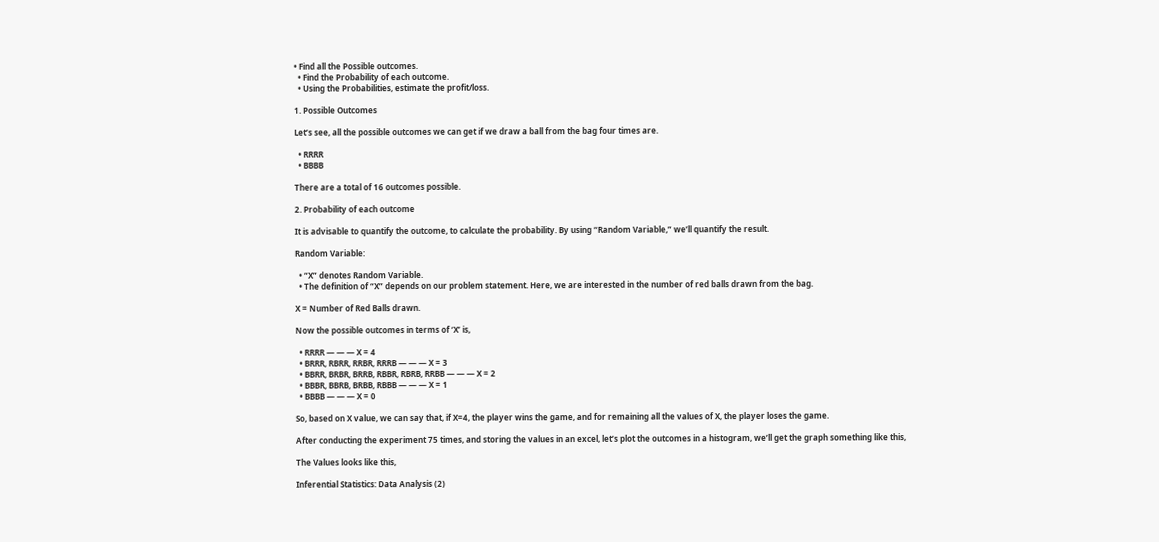• Find all the Possible outcomes.
  • Find the Probability of each outcome.
  • Using the Probabilities, estimate the profit/loss.

1. Possible Outcomes

Let’s see, all the possible outcomes we can get if we draw a ball from the bag four times are.

  • RRRR
  • BBBB

There are a total of 16 outcomes possible.

2. Probability of each outcome

It is advisable to quantify the outcome, to calculate the probability. By using “Random Variable,” we’ll quantify the result.

Random Variable:

  • “X” denotes Random Variable.
  • The definition of “X” depends on our problem statement. Here, we are interested in the number of red balls drawn from the bag.

X = Number of Red Balls drawn.

Now the possible outcomes in terms of ‘X’ is,

  • RRRR — — — X = 4
  • BRRR, RBRR, RRBR, RRRB — — — X = 3
  • BBRR, BRBR, BRRB, RBBR, RBRB, RRBB — — — X = 2
  • BBBR, BBRB, BRBB, RBBB — — — X = 1
  • BBBB — — — X = 0

So, based on X value, we can say that, if X=4, the player wins the game, and for remaining all the values of X, the player loses the game.

After conducting the experiment 75 times, and storing the values in an excel, let’s plot the outcomes in a histogram, we’ll get the graph something like this,

The Values looks like this,

Inferential Statistics: Data Analysis (2)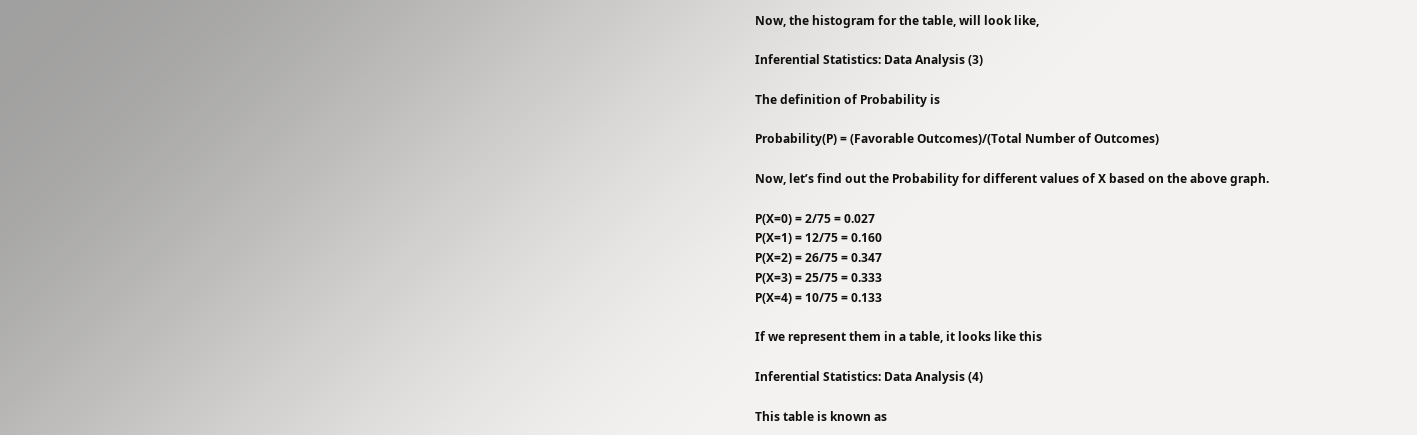Now, the histogram for the table, will look like,

Inferential Statistics: Data Analysis (3)

The definition of Probability is

Probability(P) = (Favorable Outcomes)/(Total Number of Outcomes)

Now, let’s find out the Probability for different values of X based on the above graph.

P(X=0) = 2/75 = 0.027
P(X=1) = 12/75 = 0.160
P(X=2) = 26/75 = 0.347
P(X=3) = 25/75 = 0.333
P(X=4) = 10/75 = 0.133

If we represent them in a table, it looks like this

Inferential Statistics: Data Analysis (4)

This table is known as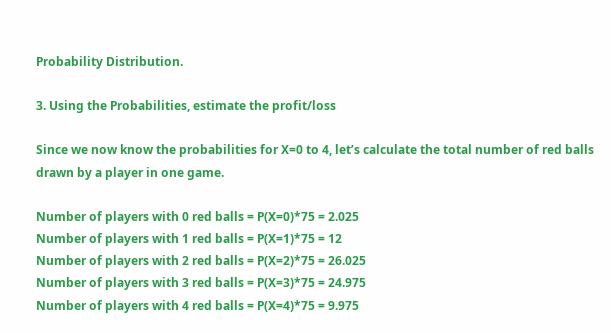Probability Distribution.

3. Using the Probabilities, estimate the profit/loss

Since we now know the probabilities for X=0 to 4, let’s calculate the total number of red balls drawn by a player in one game.

Number of players with 0 red balls = P(X=0)*75 = 2.025
Number of players with 1 red balls = P(X=1)*75 = 12
Number of players with 2 red balls = P(X=2)*75 = 26.025
Number of players with 3 red balls = P(X=3)*75 = 24.975
Number of players with 4 red balls = P(X=4)*75 = 9.975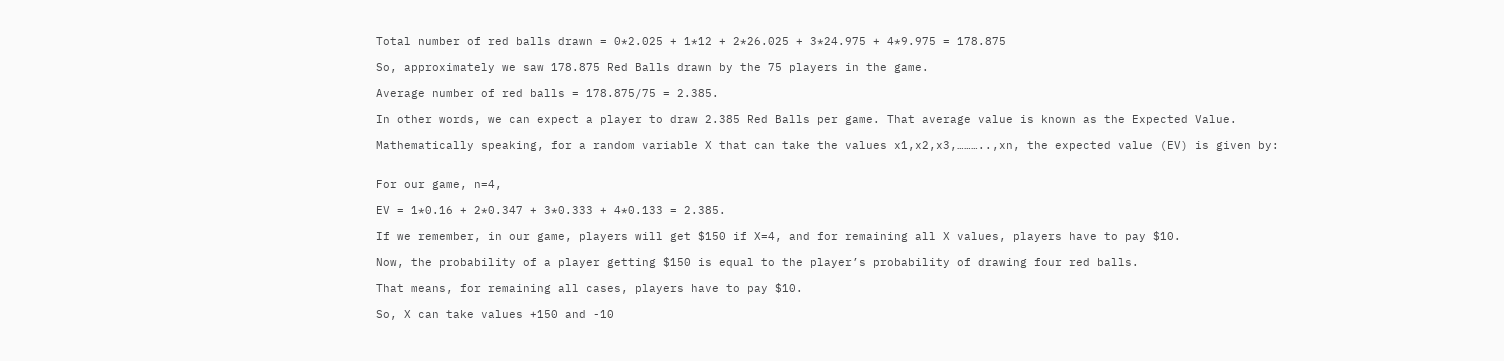Total number of red balls drawn = 0*2.025 + 1*12 + 2*26.025 + 3*24.975 + 4*9.975 = 178.875

So, approximately we saw 178.875 Red Balls drawn by the 75 players in the game.

Average number of red balls = 178.875/75 = 2.385.

In other words, we can expect a player to draw 2.385 Red Balls per game. That average value is known as the Expected Value.

Mathematically speaking, for a random variable X that can take the values x1,x2,x3,………..,xn, the expected value (EV) is given by:


For our game, n=4,

EV = 1*0.16 + 2*0.347 + 3*0.333 + 4*0.133 = 2.385.

If we remember, in our game, players will get $150 if X=4, and for remaining all X values, players have to pay $10.

Now, the probability of a player getting $150 is equal to the player’s probability of drawing four red balls.

That means, for remaining all cases, players have to pay $10.

So, X can take values +150 and -10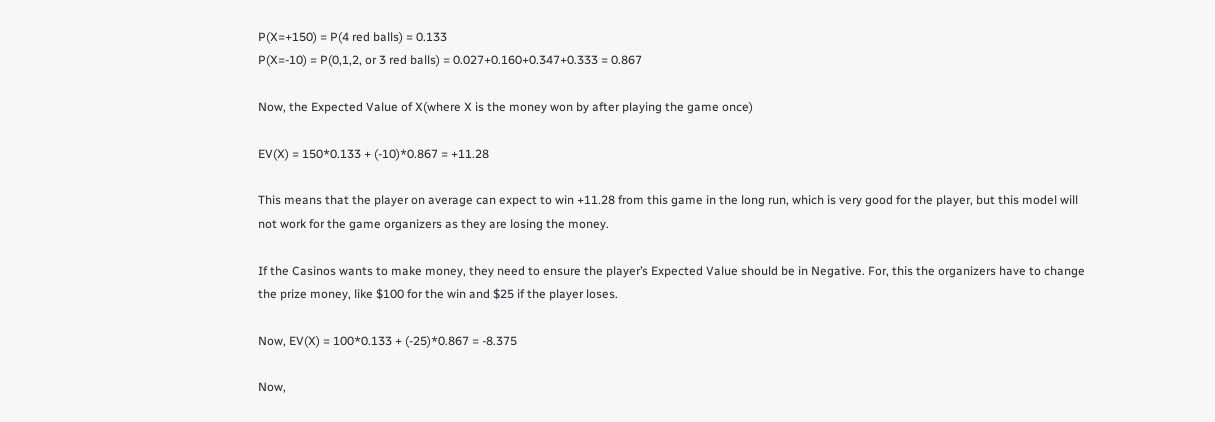P(X=+150) = P(4 red balls) = 0.133
P(X=-10) = P(0,1,2, or 3 red balls) = 0.027+0.160+0.347+0.333 = 0.867

Now, the Expected Value of X(where X is the money won by after playing the game once)

EV(X) = 150*0.133 + (-10)*0.867 = +11.28

This means that the player on average can expect to win +11.28 from this game in the long run, which is very good for the player, but this model will not work for the game organizers as they are losing the money.

If the Casinos wants to make money, they need to ensure the player’s Expected Value should be in Negative. For, this the organizers have to change the prize money, like $100 for the win and $25 if the player loses.

Now, EV(X) = 100*0.133 + (-25)*0.867 = -8.375

Now,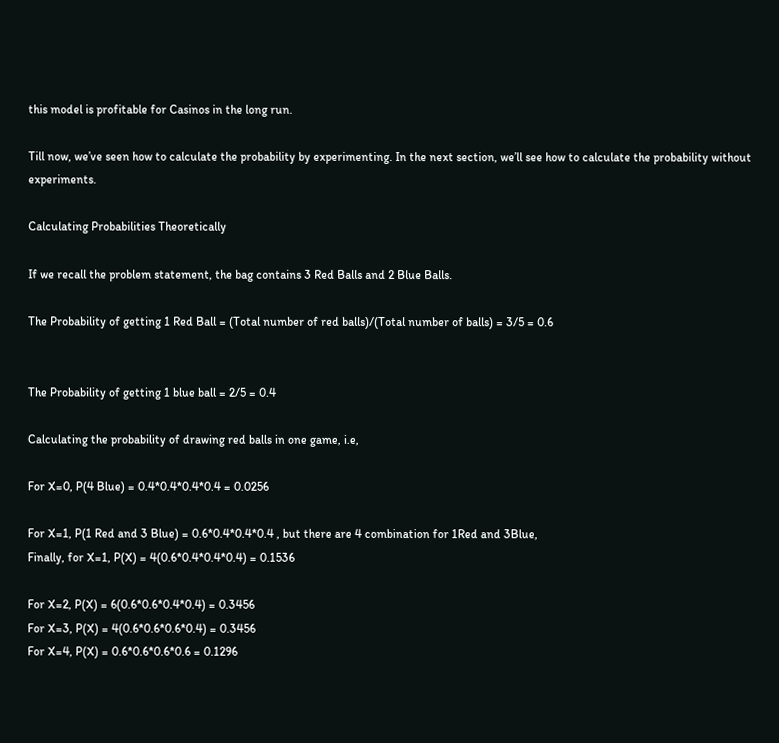this model is profitable for Casinos in the long run.

Till now, we’ve seen how to calculate the probability by experimenting. In the next section, we’ll see how to calculate the probability without experiments.

Calculating Probabilities Theoretically

If we recall the problem statement, the bag contains 3 Red Balls and 2 Blue Balls.

The Probability of getting 1 Red Ball = (Total number of red balls)/(Total number of balls) = 3/5 = 0.6


The Probability of getting 1 blue ball = 2/5 = 0.4

Calculating the probability of drawing red balls in one game, i.e,

For X=0, P(4 Blue) = 0.4*0.4*0.4*0.4 = 0.0256

For X=1, P(1 Red and 3 Blue) = 0.6*0.4*0.4*0.4 , but there are 4 combination for 1Red and 3Blue,
Finally, for X=1, P(X) = 4(0.6*0.4*0.4*0.4) = 0.1536

For X=2, P(X) = 6(0.6*0.6*0.4*0.4) = 0.3456
For X=3, P(X) = 4(0.6*0.6*0.6*0.4) = 0.3456
For X=4, P(X) = 0.6*0.6*0.6*0.6 = 0.1296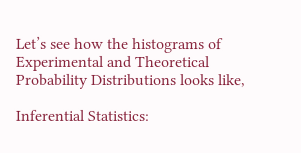Let’s see how the histograms of Experimental and Theoretical Probability Distributions looks like,

Inferential Statistics: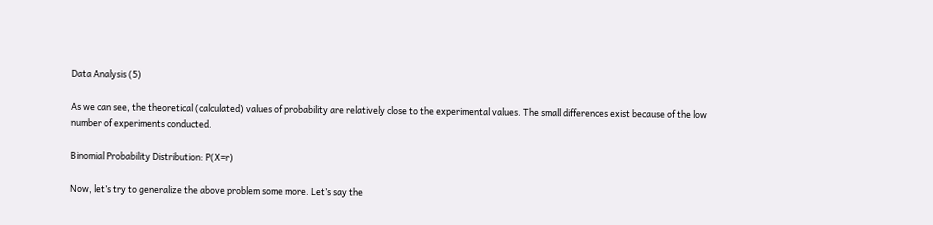Data Analysis (5)

As we can see, the theoretical (calculated) values of probability are relatively close to the experimental values. The small differences exist because of the low number of experiments conducted.

Binomial Probability Distribution: P(X=r)

Now, let’s try to generalize the above problem some more. Let’s say the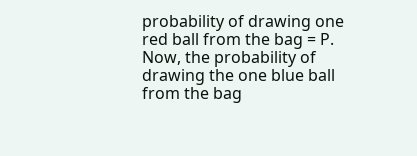probability of drawing one red ball from the bag = P. Now, the probability of drawing the one blue ball from the bag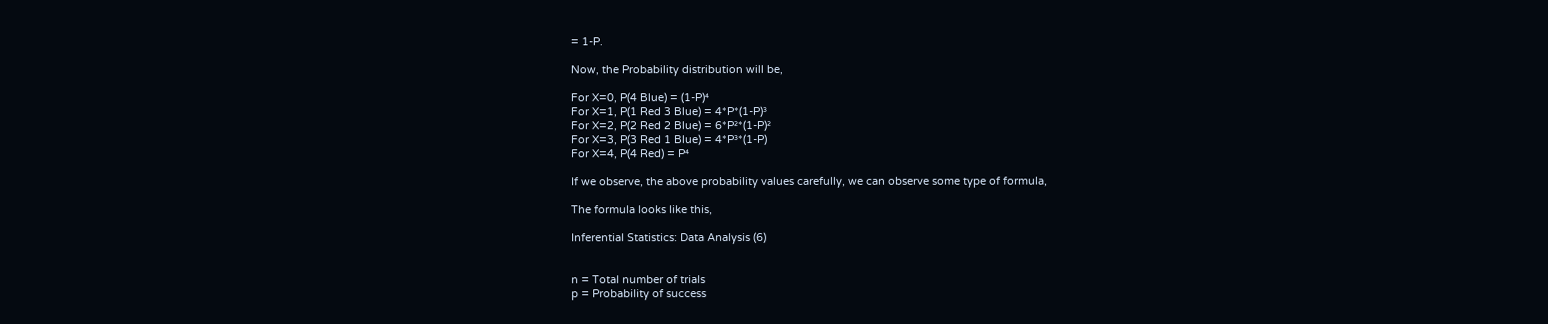= 1-P.

Now, the Probability distribution will be,

For X=0, P(4 Blue) = (1-P)⁴
For X=1, P(1 Red 3 Blue) = 4*P*(1-P)³
For X=2, P(2 Red 2 Blue) = 6*P²*(1-P)²
For X=3, P(3 Red 1 Blue) = 4*P³*(1-P)
For X=4, P(4 Red) = P⁴

If we observe, the above probability values carefully, we can observe some type of formula,

The formula looks like this,

Inferential Statistics: Data Analysis (6)


n = Total number of trials
p = Probability of success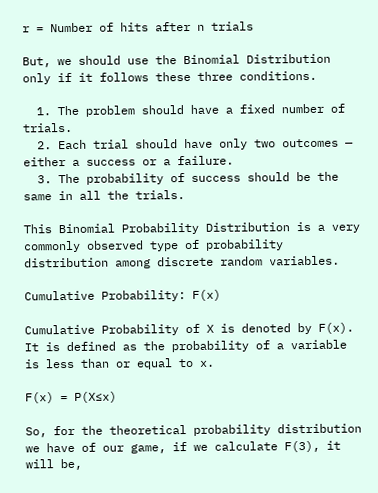r = Number of hits after n trials

But, we should use the Binomial Distribution only if it follows these three conditions.

  1. The problem should have a fixed number of trials.
  2. Each trial should have only two outcomes — either a success or a failure.
  3. The probability of success should be the same in all the trials.

This Binomial Probability Distribution is a very commonly observed type of probability distribution among discrete random variables.

Cumulative Probability: F(x)

Cumulative Probability of X is denoted by F(x). It is defined as the probability of a variable is less than or equal to x.

F(x) = P(X≤x)

So, for the theoretical probability distribution we have of our game, if we calculate F(3), it will be,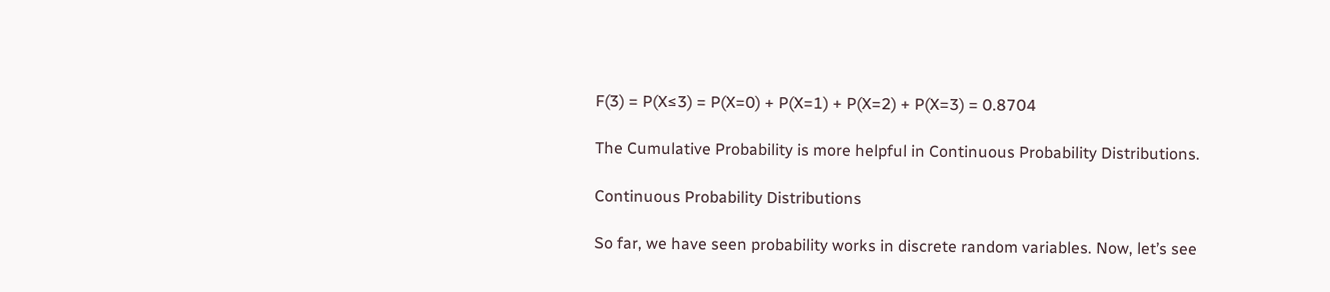F(3) = P(X≤3) = P(X=0) + P(X=1) + P(X=2) + P(X=3) = 0.8704

The Cumulative Probability is more helpful in Continuous Probability Distributions.

Continuous Probability Distributions

So far, we have seen probability works in discrete random variables. Now, let’s see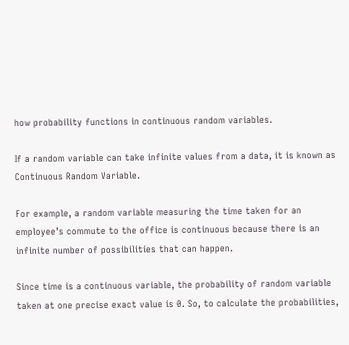how probability functions in continuous random variables.

If a random variable can take infinite values from a data, it is known as Continuous Random Variable.

For example, a random variable measuring the time taken for an employee’s commute to the office is continuous because there is an infinite number of possibilities that can happen.

Since time is a continuous variable, the probability of random variable taken at one precise exact value is 0. So, to calculate the probabilities,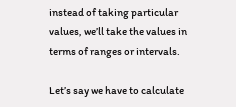instead of taking particular values, we’ll take the values in terms of ranges or intervals.

Let’s say we have to calculate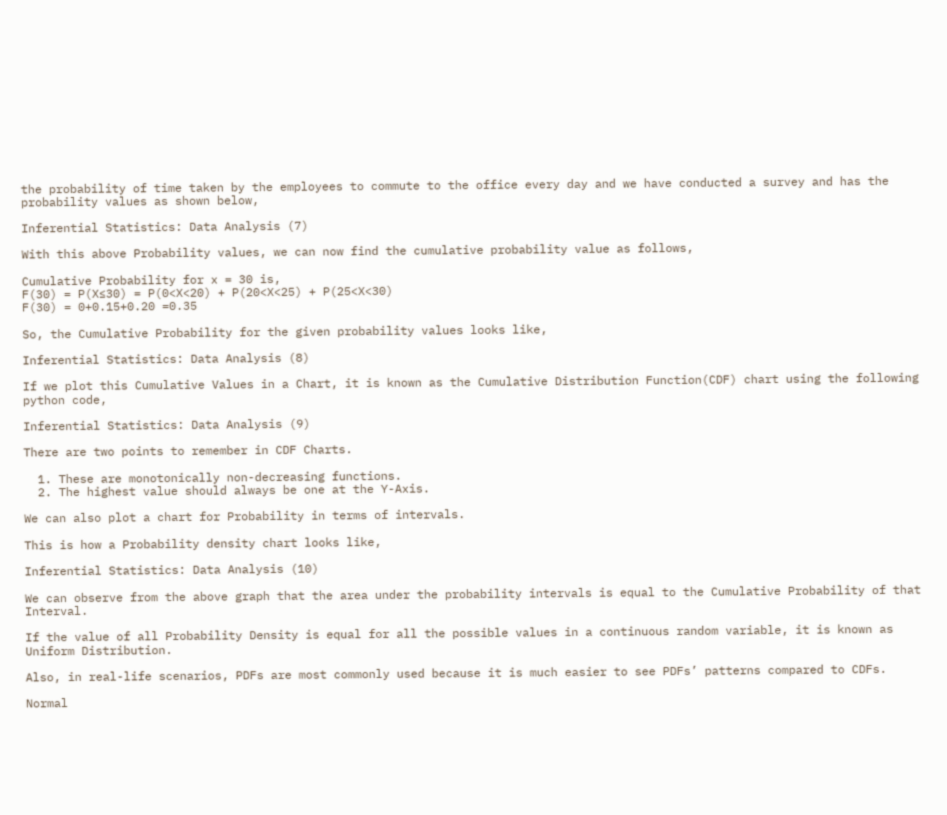the probability of time taken by the employees to commute to the office every day and we have conducted a survey and has the probability values as shown below,

Inferential Statistics: Data Analysis (7)

With this above Probability values, we can now find the cumulative probability value as follows,

Cumulative Probability for x = 30 is,
F(30) = P(X≤30) = P(0<X<20) + P(20<X<25) + P(25<X<30)
F(30) = 0+0.15+0.20 =0.35

So, the Cumulative Probability for the given probability values looks like,

Inferential Statistics: Data Analysis (8)

If we plot this Cumulative Values in a Chart, it is known as the Cumulative Distribution Function(CDF) chart using the following python code,

Inferential Statistics: Data Analysis (9)

There are two points to remember in CDF Charts.

  1. These are monotonically non-decreasing functions.
  2. The highest value should always be one at the Y-Axis.

We can also plot a chart for Probability in terms of intervals.

This is how a Probability density chart looks like,

Inferential Statistics: Data Analysis (10)

We can observe from the above graph that the area under the probability intervals is equal to the Cumulative Probability of that Interval.

If the value of all Probability Density is equal for all the possible values in a continuous random variable, it is known as Uniform Distribution.

Also, in real-life scenarios, PDFs are most commonly used because it is much easier to see PDFs’ patterns compared to CDFs.

Normal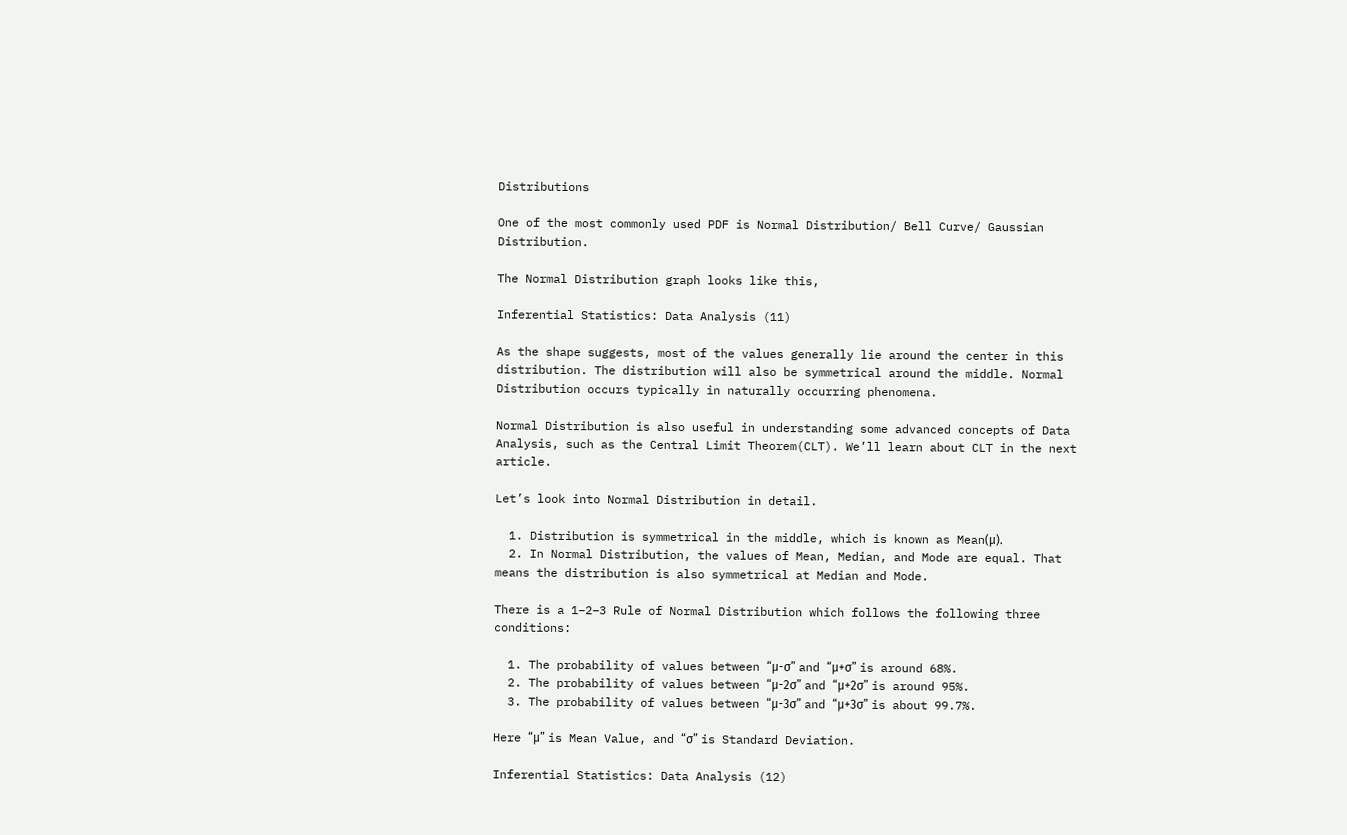Distributions

One of the most commonly used PDF is Normal Distribution/ Bell Curve/ Gaussian Distribution.

The Normal Distribution graph looks like this,

Inferential Statistics: Data Analysis (11)

As the shape suggests, most of the values generally lie around the center in this distribution. The distribution will also be symmetrical around the middle. Normal Distribution occurs typically in naturally occurring phenomena.

Normal Distribution is also useful in understanding some advanced concepts of Data Analysis, such as the Central Limit Theorem(CLT). We’ll learn about CLT in the next article.

Let’s look into Normal Distribution in detail.

  1. Distribution is symmetrical in the middle, which is known as Mean(μ).
  2. In Normal Distribution, the values of Mean, Median, and Mode are equal. That means the distribution is also symmetrical at Median and Mode.

There is a 1–2–3 Rule of Normal Distribution which follows the following three conditions:

  1. The probability of values between “μ-σ” and “μ+σ” is around 68%.
  2. The probability of values between “μ-2σ” and “μ+2σ” is around 95%.
  3. The probability of values between “μ-3σ” and “μ+3σ” is about 99.7%.

Here “μ” is Mean Value, and “σ” is Standard Deviation.

Inferential Statistics: Data Analysis (12)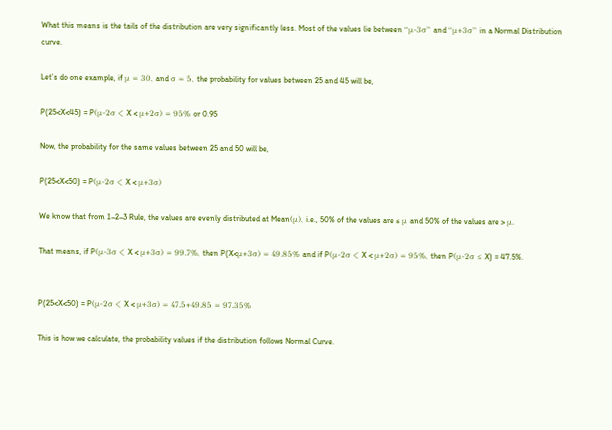What this means is the tails of the distribution are very significantly less. Most of the values lie between “μ-3σ” and “μ+3σ” in a Normal Distribution curve.

Let’s do one example, if μ = 30, and σ = 5, the probability for values between 25 and 45 will be,

P(25<X<45) = P(μ-2σ < X < μ+2σ) = 95% or 0.95

Now, the probability for the same values between 25 and 50 will be,

P(25<X<50) = P(μ-2σ < X < μ+3σ)

We know that from 1–2–3 Rule, the values are evenly distributed at Mean(μ), i.e., 50% of the values are ≤ μ and 50% of the values are > μ.

That means, if P(μ-3σ < X < μ+3σ) = 99.7%, then P(X<μ+3σ) = 49.85% and if P(μ-2σ < X < μ+2σ) = 95%, then P(μ-2σ ≤ X) = 47.5%.


P(25<X<50) = P(μ-2σ < X < μ+3σ) = 47.5+49.85 = 97.35%

This is how we calculate, the probability values if the distribution follows Normal Curve.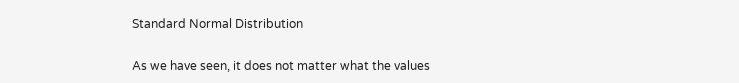Standard Normal Distribution

As we have seen, it does not matter what the values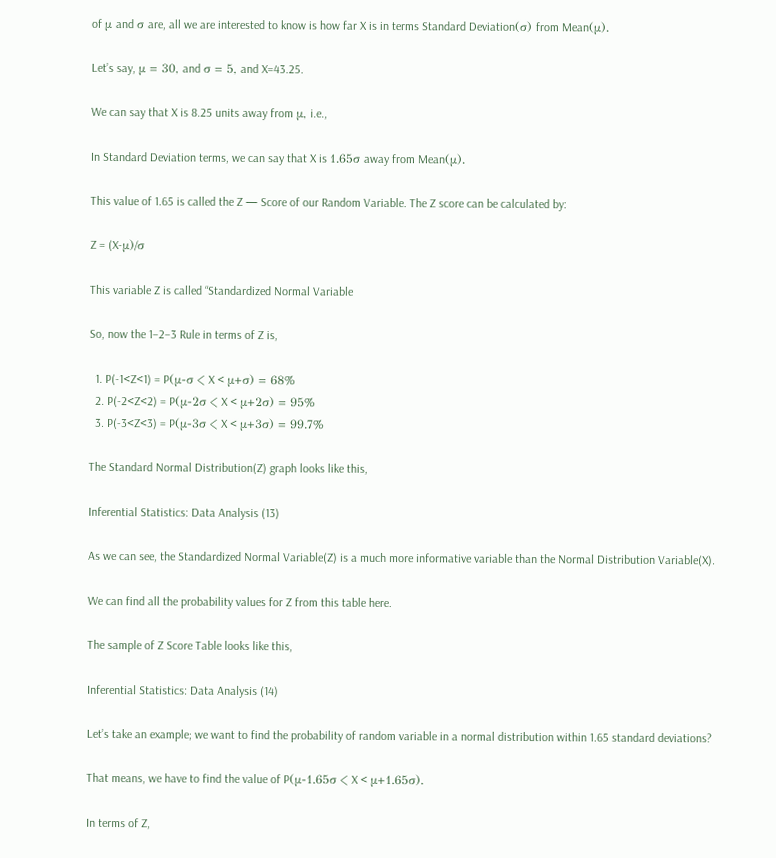of μ and σ are, all we are interested to know is how far X is in terms Standard Deviation(σ) from Mean(μ).

Let’s say, μ = 30, and σ = 5, and X=43.25.

We can say that X is 8.25 units away from μ, i.e.,

In Standard Deviation terms, we can say that X is 1.65σ away from Mean(μ).

This value of 1.65 is called the Z — Score of our Random Variable. The Z score can be calculated by:

Z = (X-μ)/σ

This variable Z is called “Standardized Normal Variable

So, now the 1–2–3 Rule in terms of Z is,

  1. P(-1<Z<1) = P(μ-σ < X < μ+σ) = 68%
  2. P(-2<Z<2) = P(μ-2σ < X < μ+2σ) = 95%
  3. P(-3<Z<3) = P(μ-3σ < X < μ+3σ) = 99.7%

The Standard Normal Distribution(Z) graph looks like this,

Inferential Statistics: Data Analysis (13)

As we can see, the Standardized Normal Variable(Z) is a much more informative variable than the Normal Distribution Variable(X).

We can find all the probability values for Z from this table here.

The sample of Z Score Table looks like this,

Inferential Statistics: Data Analysis (14)

Let’s take an example; we want to find the probability of random variable in a normal distribution within 1.65 standard deviations?

That means, we have to find the value of P(μ-1.65σ < X < μ+1.65σ).

In terms of Z,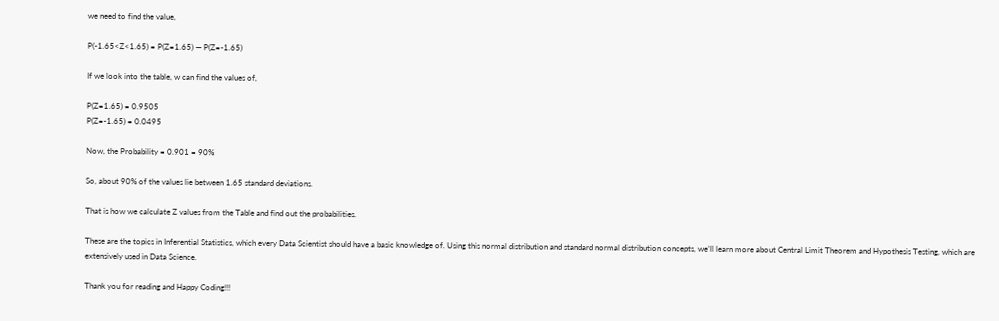we need to find the value,

P(-1.65<Z<1.65) = P(Z=1.65) — P(Z=-1.65)

If we look into the table, w can find the values of,

P(Z=1.65) = 0.9505
P(Z=-1.65) = 0.0495

Now, the Probability = 0.901 = 90%

So, about 90% of the values lie between 1.65 standard deviations.

That is how we calculate Z values from the Table and find out the probabilities.

These are the topics in Inferential Statistics, which every Data Scientist should have a basic knowledge of. Using this normal distribution and standard normal distribution concepts, we’ll learn more about Central Limit Theorem and Hypothesis Testing, which are extensively used in Data Science.

Thank you for reading and Happy Coding!!!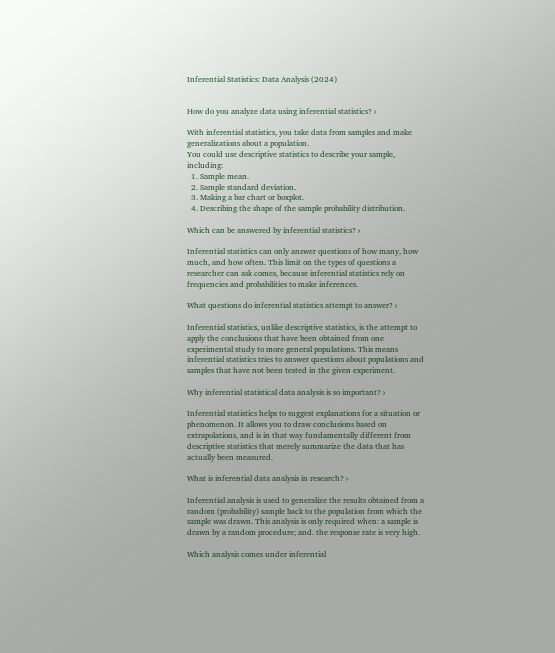Inferential Statistics: Data Analysis (2024)


How do you analyze data using inferential statistics? ›

With inferential statistics, you take data from samples and make generalizations about a population.
You could use descriptive statistics to describe your sample, including:
  1. Sample mean.
  2. Sample standard deviation.
  3. Making a bar chart or boxplot.
  4. Describing the shape of the sample probability distribution.

Which can be answered by inferential statistics? ›

Inferential statistics can only answer questions of how many, how much, and how often. This limit on the types of questions a researcher can ask comes, because inferential statistics rely on frequencies and probabilities to make inferences.

What questions do inferential statistics attempt to answer? ›

Inferential statistics, unlike descriptive statistics, is the attempt to apply the conclusions that have been obtained from one experimental study to more general populations. This means inferential statistics tries to answer questions about populations and samples that have not been tested in the given experiment.

Why inferential statistical data analysis is so important? ›

Inferential statistics helps to suggest explanations for a situation or phenomenon. It allows you to draw conclusions based on extrapolations, and is in that way fundamentally different from descriptive statistics that merely summarize the data that has actually been measured.

What is inferential data analysis in research? ›

Inferential analysis is used to generalize the results obtained from a random (probability) sample back to the population from which the sample was drawn. This analysis is only required when: a sample is drawn by a random procedure; and. the response rate is very high.

Which analysis comes under inferential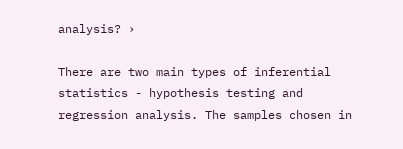analysis? ›

There are two main types of inferential statistics - hypothesis testing and regression analysis. The samples chosen in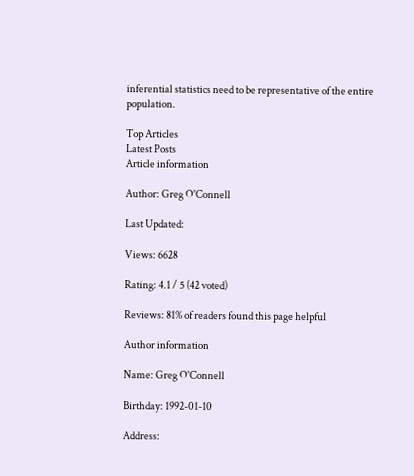inferential statistics need to be representative of the entire population.

Top Articles
Latest Posts
Article information

Author: Greg O'Connell

Last Updated:

Views: 6628

Rating: 4.1 / 5 (42 voted)

Reviews: 81% of readers found this page helpful

Author information

Name: Greg O'Connell

Birthday: 1992-01-10

Address: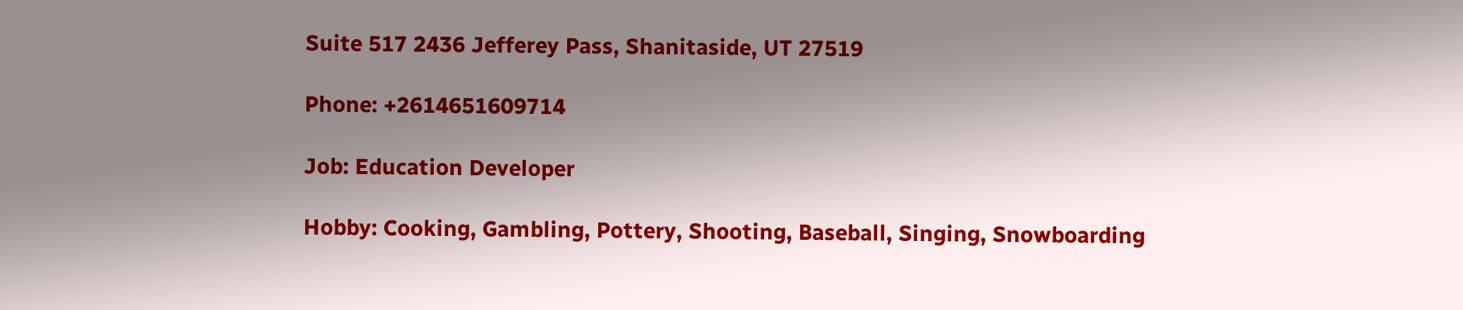Suite 517 2436 Jefferey Pass, Shanitaside, UT 27519

Phone: +2614651609714

Job: Education Developer

Hobby: Cooking, Gambling, Pottery, Shooting, Baseball, Singing, Snowboarding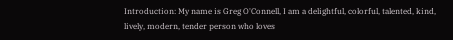Introduction: My name is Greg O'Connell, I am a delightful, colorful, talented, kind, lively, modern, tender person who loves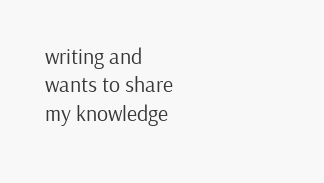writing and wants to share my knowledge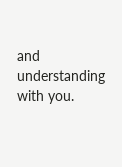and understanding with you.